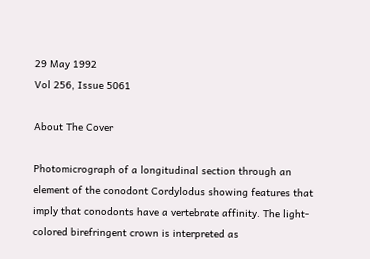29 May 1992
Vol 256, Issue 5061

About The Cover

Photomicrograph of a longitudinal section through an element of the conodont Cordylodus showing features that imply that conodonts have a vertebrate affinity. The light-colored birefringent crown is interpreted as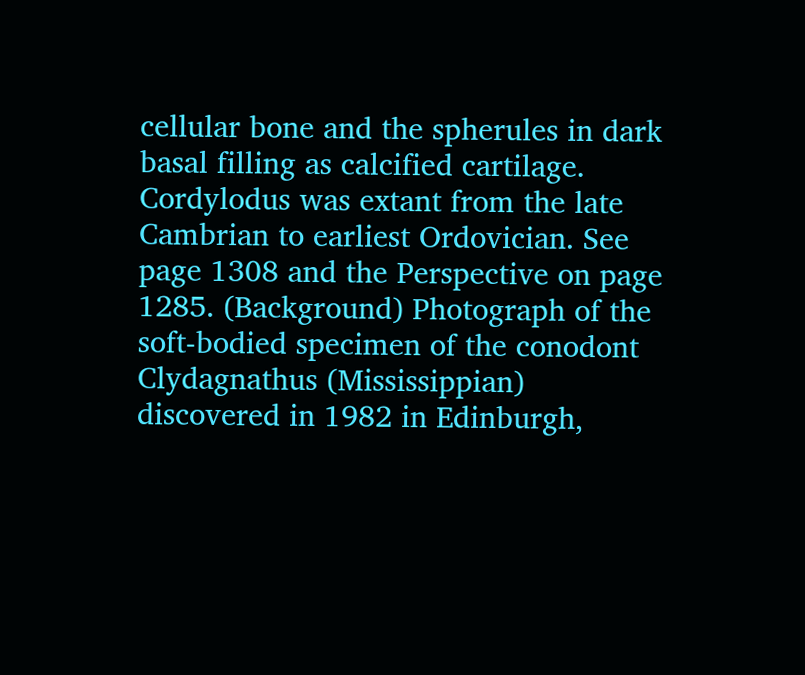cellular bone and the spherules in dark basal filling as calcified cartilage. Cordylodus was extant from the late Cambrian to earliest Ordovician. See page 1308 and the Perspective on page 1285. (Background) Photograph of the soft-bodied specimen of the conodont Clydagnathus (Mississippian) discovered in 1982 in Edinburgh,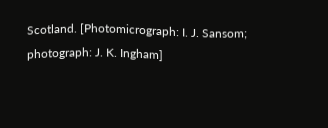Scotland. [Photomicrograph: I. J. Sansom; photograph: J. K. Ingham]